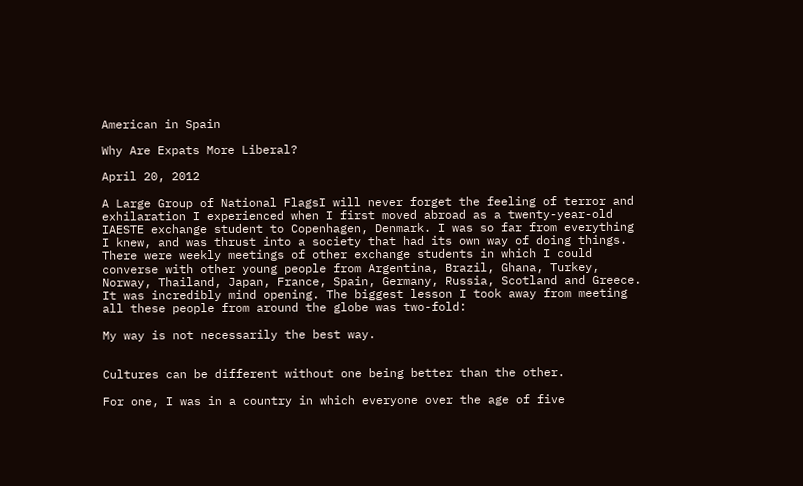American in Spain

Why Are Expats More Liberal?

April 20, 2012

A Large Group of National FlagsI will never forget the feeling of terror and exhilaration I experienced when I first moved abroad as a twenty-year-old IAESTE exchange student to Copenhagen, Denmark. I was so far from everything I knew, and was thrust into a society that had its own way of doing things. There were weekly meetings of other exchange students in which I could converse with other young people from Argentina, Brazil, Ghana, Turkey, Norway, Thailand, Japan, France, Spain, Germany, Russia, Scotland and Greece. It was incredibly mind opening. The biggest lesson I took away from meeting all these people from around the globe was two-fold:

My way is not necessarily the best way.


Cultures can be different without one being better than the other.

For one, I was in a country in which everyone over the age of five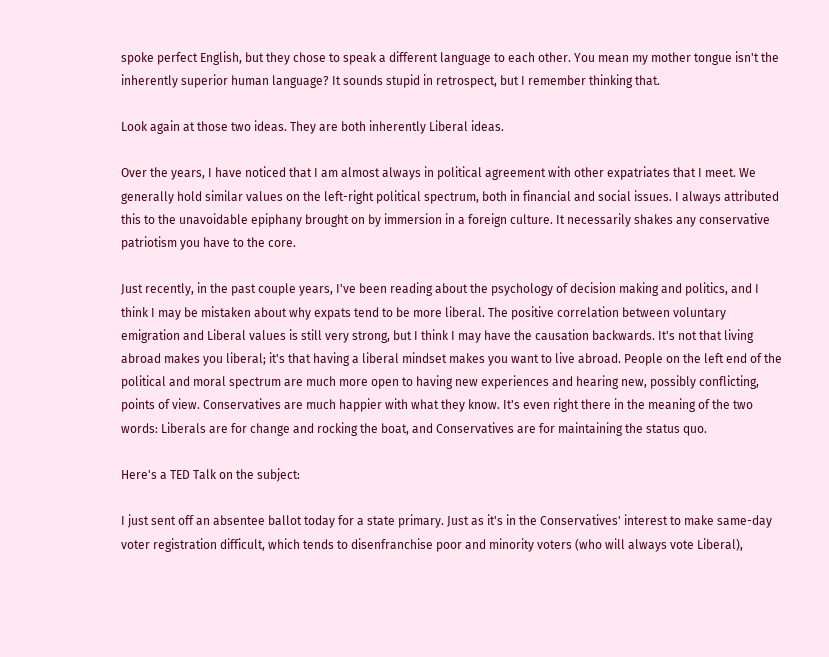spoke perfect English, but they chose to speak a different language to each other. You mean my mother tongue isn't the inherently superior human language? It sounds stupid in retrospect, but I remember thinking that.

Look again at those two ideas. They are both inherently Liberal ideas.

Over the years, I have noticed that I am almost always in political agreement with other expatriates that I meet. We generally hold similar values on the left-right political spectrum, both in financial and social issues. I always attributed this to the unavoidable epiphany brought on by immersion in a foreign culture. It necessarily shakes any conservative patriotism you have to the core.

Just recently, in the past couple years, I've been reading about the psychology of decision making and politics, and I think I may be mistaken about why expats tend to be more liberal. The positive correlation between voluntary emigration and Liberal values is still very strong, but I think I may have the causation backwards. It's not that living abroad makes you liberal; it's that having a liberal mindset makes you want to live abroad. People on the left end of the political and moral spectrum are much more open to having new experiences and hearing new, possibly conflicting, points of view. Conservatives are much happier with what they know. It's even right there in the meaning of the two words: Liberals are for change and rocking the boat, and Conservatives are for maintaining the status quo.

Here's a TED Talk on the subject:

I just sent off an absentee ballot today for a state primary. Just as it's in the Conservatives' interest to make same-day voter registration difficult, which tends to disenfranchise poor and minority voters (who will always vote Liberal),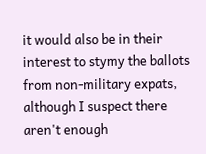it would also be in their interest to stymy the ballots from non-military expats, although I suspect there aren't enough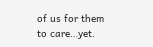of us for them to care…yet.